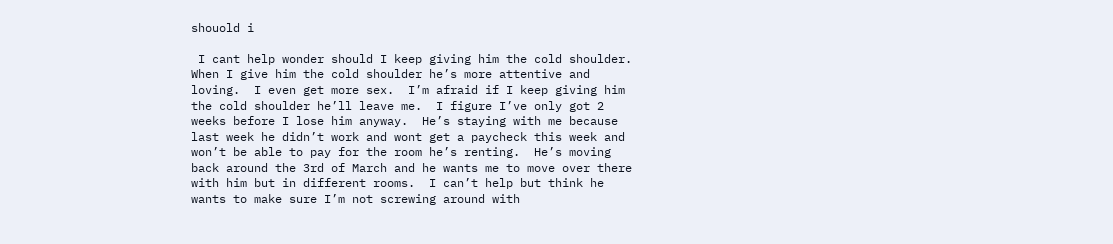shouold i

 I cant help wonder should I keep giving him the cold shoulder.  When I give him the cold shoulder he’s more attentive and loving.  I even get more sex.  I’m afraid if I keep giving him the cold shoulder he’ll leave me.  I figure I’ve only got 2 weeks before I lose him anyway.  He’s staying with me because last week he didn’t work and wont get a paycheck this week and won’t be able to pay for the room he’s renting.  He’s moving back around the 3rd of March and he wants me to move over there with him but in different rooms.  I can’t help but think he wants to make sure I’m not screwing around with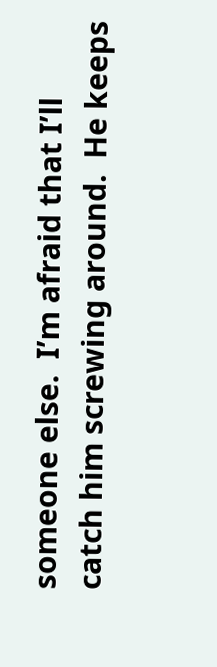someone else.  I’m afraid that I’ll catch him screwing around.  He keeps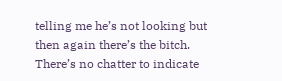telling me he’s not looking but then again there’s the bitch.  There’s no chatter to indicate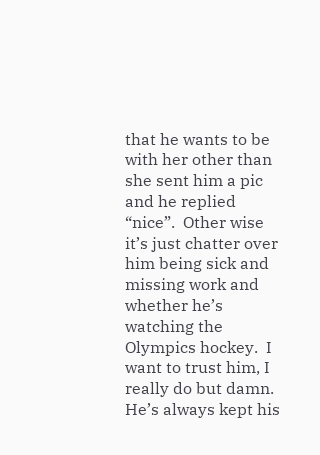that he wants to be with her other than she sent him a pic and he replied “nice”.  Other wise it’s just chatter over him being sick and missing work and whether he’s watching the Olympics hockey.  I want to trust him, I really do but damn.  He’s always kept his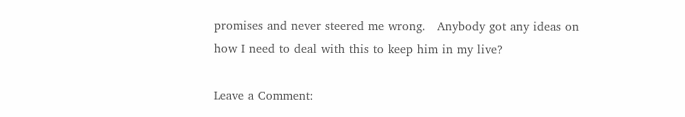promises and never steered me wrong.   Anybody got any ideas on how I need to deal with this to keep him in my live?

Leave a Comment: